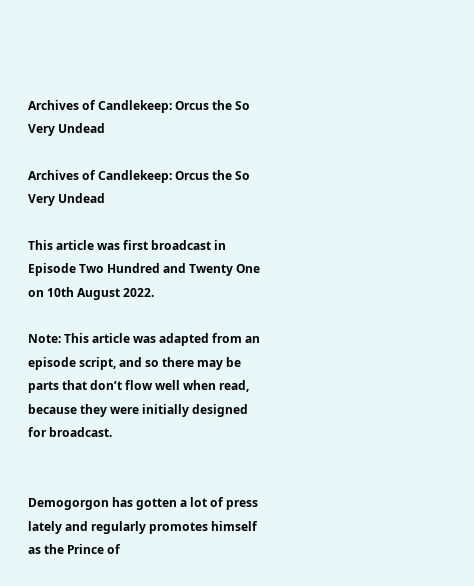Archives of Candlekeep: Orcus the So Very Undead

Archives of Candlekeep: Orcus the So Very Undead

This article was first broadcast in Episode Two Hundred and Twenty One on 10th August 2022.

Note: This article was adapted from an episode script, and so there may be parts that don’t flow well when read, because they were initially designed for broadcast.


Demogorgon has gotten a lot of press lately and regularly promotes himself as the Prince of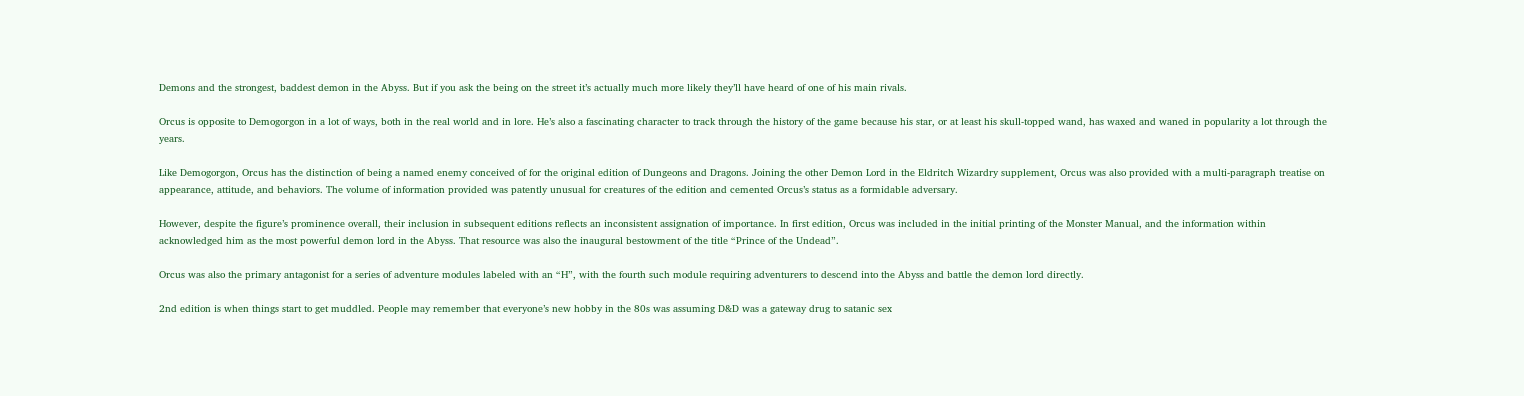Demons and the strongest, baddest demon in the Abyss. But if you ask the being on the street it’s actually much more likely they’ll have heard of one of his main rivals.

Orcus is opposite to Demogorgon in a lot of ways, both in the real world and in lore. He’s also a fascinating character to track through the history of the game because his star, or at least his skull-topped wand, has waxed and waned in popularity a lot through the years.

Like Demogorgon, Orcus has the distinction of being a named enemy conceived of for the original edition of Dungeons and Dragons. Joining the other Demon Lord in the Eldritch Wizardry supplement, Orcus was also provided with a multi-paragraph treatise on appearance, attitude, and behaviors. The volume of information provided was patently unusual for creatures of the edition and cemented Orcus’s status as a formidable adversary.

However, despite the figure’s prominence overall, their inclusion in subsequent editions reflects an inconsistent assignation of importance. In first edition, Orcus was included in the initial printing of the Monster Manual, and the information within acknowledged him as the most powerful demon lord in the Abyss. That resource was also the inaugural bestowment of the title “Prince of the Undead”.

Orcus was also the primary antagonist for a series of adventure modules labeled with an “H”, with the fourth such module requiring adventurers to descend into the Abyss and battle the demon lord directly.

2nd edition is when things start to get muddled. People may remember that everyone’s new hobby in the 80s was assuming D&D was a gateway drug to satanic sex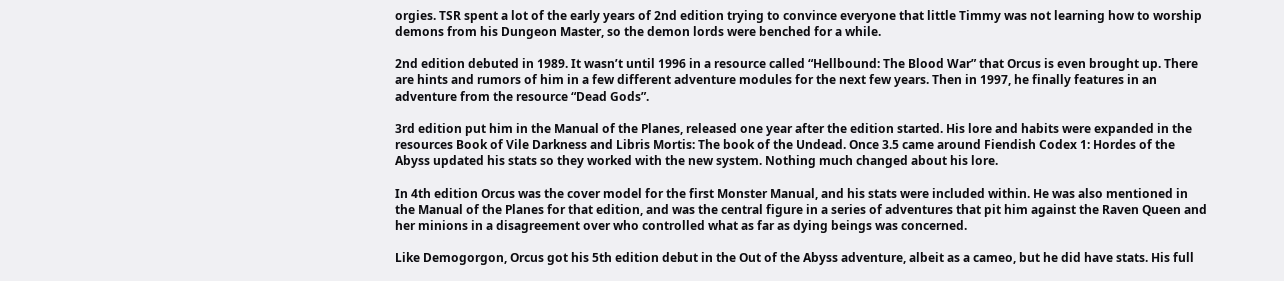orgies. TSR spent a lot of the early years of 2nd edition trying to convince everyone that little Timmy was not learning how to worship demons from his Dungeon Master, so the demon lords were benched for a while.

2nd edition debuted in 1989. It wasn’t until 1996 in a resource called “Hellbound: The Blood War” that Orcus is even brought up. There are hints and rumors of him in a few different adventure modules for the next few years. Then in 1997, he finally features in an adventure from the resource “Dead Gods”.

3rd edition put him in the Manual of the Planes, released one year after the edition started. His lore and habits were expanded in the resources Book of Vile Darkness and Libris Mortis: The book of the Undead. Once 3.5 came around Fiendish Codex 1: Hordes of the Abyss updated his stats so they worked with the new system. Nothing much changed about his lore.

In 4th edition Orcus was the cover model for the first Monster Manual, and his stats were included within. He was also mentioned in the Manual of the Planes for that edition, and was the central figure in a series of adventures that pit him against the Raven Queen and her minions in a disagreement over who controlled what as far as dying beings was concerned.

Like Demogorgon, Orcus got his 5th edition debut in the Out of the Abyss adventure, albeit as a cameo, but he did have stats. His full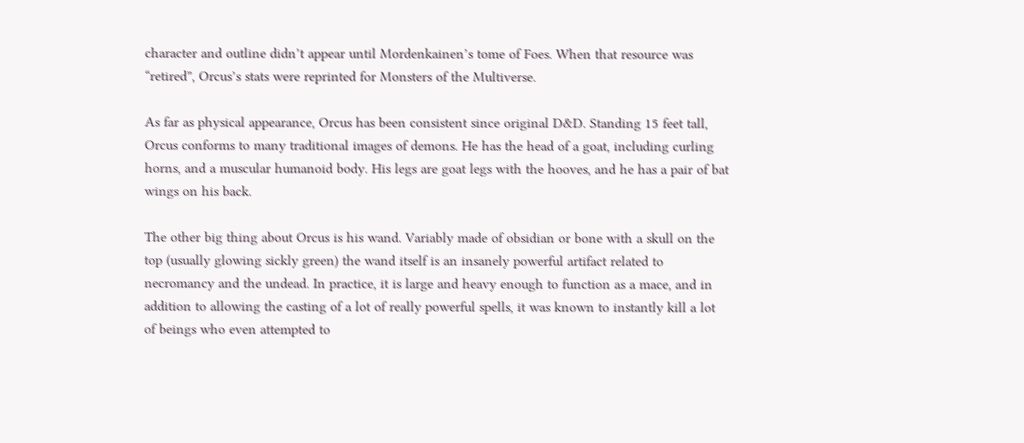character and outline didn’t appear until Mordenkainen’s tome of Foes. When that resource was “retired”, Orcus’s stats were reprinted for Monsters of the Multiverse.

As far as physical appearance, Orcus has been consistent since original D&D. Standing 15 feet tall, Orcus conforms to many traditional images of demons. He has the head of a goat, including curling horns, and a muscular humanoid body. His legs are goat legs with the hooves, and he has a pair of bat wings on his back.

The other big thing about Orcus is his wand. Variably made of obsidian or bone with a skull on the top (usually glowing sickly green) the wand itself is an insanely powerful artifact related to necromancy and the undead. In practice, it is large and heavy enough to function as a mace, and in addition to allowing the casting of a lot of really powerful spells, it was known to instantly kill a lot of beings who even attempted to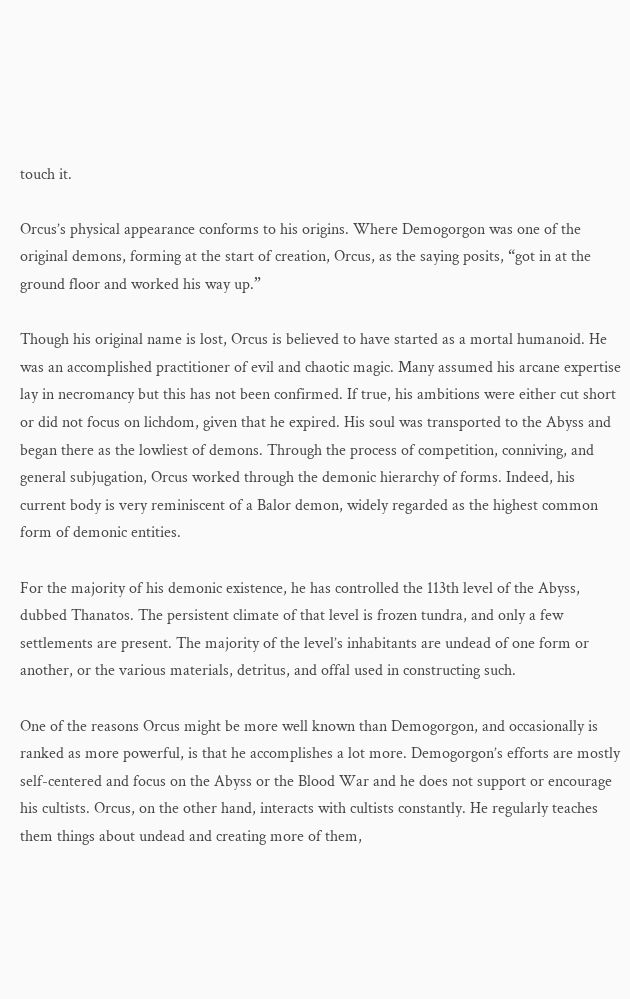touch it.

Orcus’s physical appearance conforms to his origins. Where Demogorgon was one of the original demons, forming at the start of creation, Orcus, as the saying posits, “got in at the ground floor and worked his way up.”

Though his original name is lost, Orcus is believed to have started as a mortal humanoid. He was an accomplished practitioner of evil and chaotic magic. Many assumed his arcane expertise lay in necromancy but this has not been confirmed. If true, his ambitions were either cut short or did not focus on lichdom, given that he expired. His soul was transported to the Abyss and began there as the lowliest of demons. Through the process of competition, conniving, and general subjugation, Orcus worked through the demonic hierarchy of forms. Indeed, his current body is very reminiscent of a Balor demon, widely regarded as the highest common form of demonic entities.

For the majority of his demonic existence, he has controlled the 113th level of the Abyss, dubbed Thanatos. The persistent climate of that level is frozen tundra, and only a few settlements are present. The majority of the level’s inhabitants are undead of one form or another, or the various materials, detritus, and offal used in constructing such.

One of the reasons Orcus might be more well known than Demogorgon, and occasionally is ranked as more powerful, is that he accomplishes a lot more. Demogorgon’s efforts are mostly self-centered and focus on the Abyss or the Blood War and he does not support or encourage his cultists. Orcus, on the other hand, interacts with cultists constantly. He regularly teaches them things about undead and creating more of them,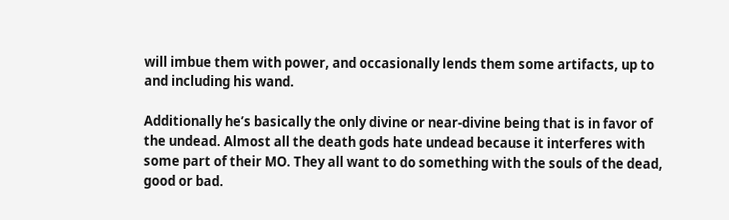will imbue them with power, and occasionally lends them some artifacts, up to and including his wand.

Additionally he’s basically the only divine or near-divine being that is in favor of the undead. Almost all the death gods hate undead because it interferes with some part of their MO. They all want to do something with the souls of the dead, good or bad.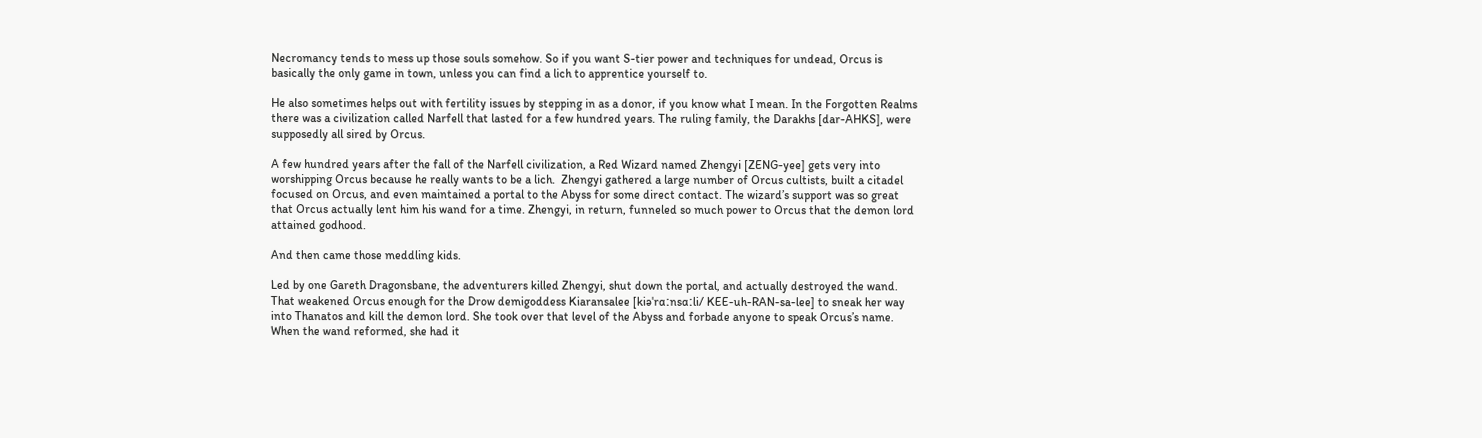Necromancy tends to mess up those souls somehow. So if you want S-tier power and techniques for undead, Orcus is basically the only game in town, unless you can find a lich to apprentice yourself to.

He also sometimes helps out with fertility issues by stepping in as a donor, if you know what I mean. In the Forgotten Realms there was a civilization called Narfell that lasted for a few hundred years. The ruling family, the Darakhs [dar-AHKS], were supposedly all sired by Orcus.

A few hundred years after the fall of the Narfell civilization, a Red Wizard named Zhengyi [ZENG-yee] gets very into worshipping Orcus because he really wants to be a lich.  Zhengyi gathered a large number of Orcus cultists, built a citadel focused on Orcus, and even maintained a portal to the Abyss for some direct contact. The wizard’s support was so great that Orcus actually lent him his wand for a time. Zhengyi, in return, funneled so much power to Orcus that the demon lord attained godhood.

And then came those meddling kids.

Led by one Gareth Dragonsbane, the adventurers killed Zhengyi, shut down the portal, and actually destroyed the wand. That weakened Orcus enough for the Drow demigoddess Kiaransalee [kiəˈrɑːnsɑːli/ KEE-uh-RAN-sa-lee] to sneak her way into Thanatos and kill the demon lord. She took over that level of the Abyss and forbade anyone to speak Orcus’s name. When the wand reformed, she had it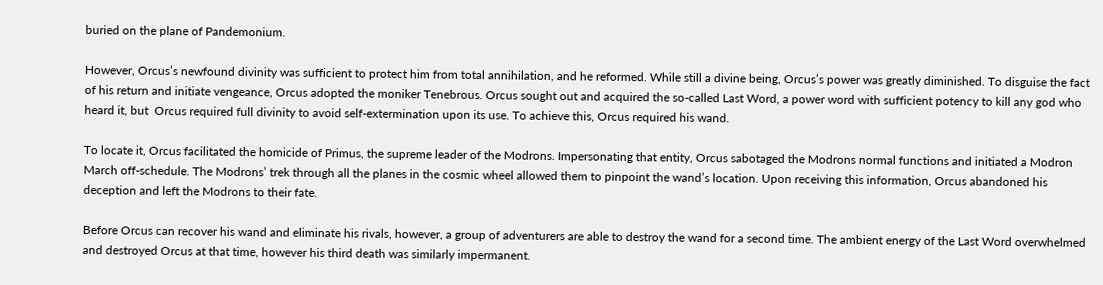buried on the plane of Pandemonium.

However, Orcus’s newfound divinity was sufficient to protect him from total annihilation, and he reformed. While still a divine being, Orcus’s power was greatly diminished. To disguise the fact of his return and initiate vengeance, Orcus adopted the moniker Tenebrous. Orcus sought out and acquired the so-called Last Word, a power word with sufficient potency to kill any god who heard it, but  Orcus required full divinity to avoid self-extermination upon its use. To achieve this, Orcus required his wand.

To locate it, Orcus facilitated the homicide of Primus, the supreme leader of the Modrons. Impersonating that entity, Orcus sabotaged the Modrons normal functions and initiated a Modron March off-schedule. The Modrons’ trek through all the planes in the cosmic wheel allowed them to pinpoint the wand’s location. Upon receiving this information, Orcus abandoned his deception and left the Modrons to their fate.

Before Orcus can recover his wand and eliminate his rivals, however, a group of adventurers are able to destroy the wand for a second time. The ambient energy of the Last Word overwhelmed and destroyed Orcus at that time, however his third death was similarly impermanent.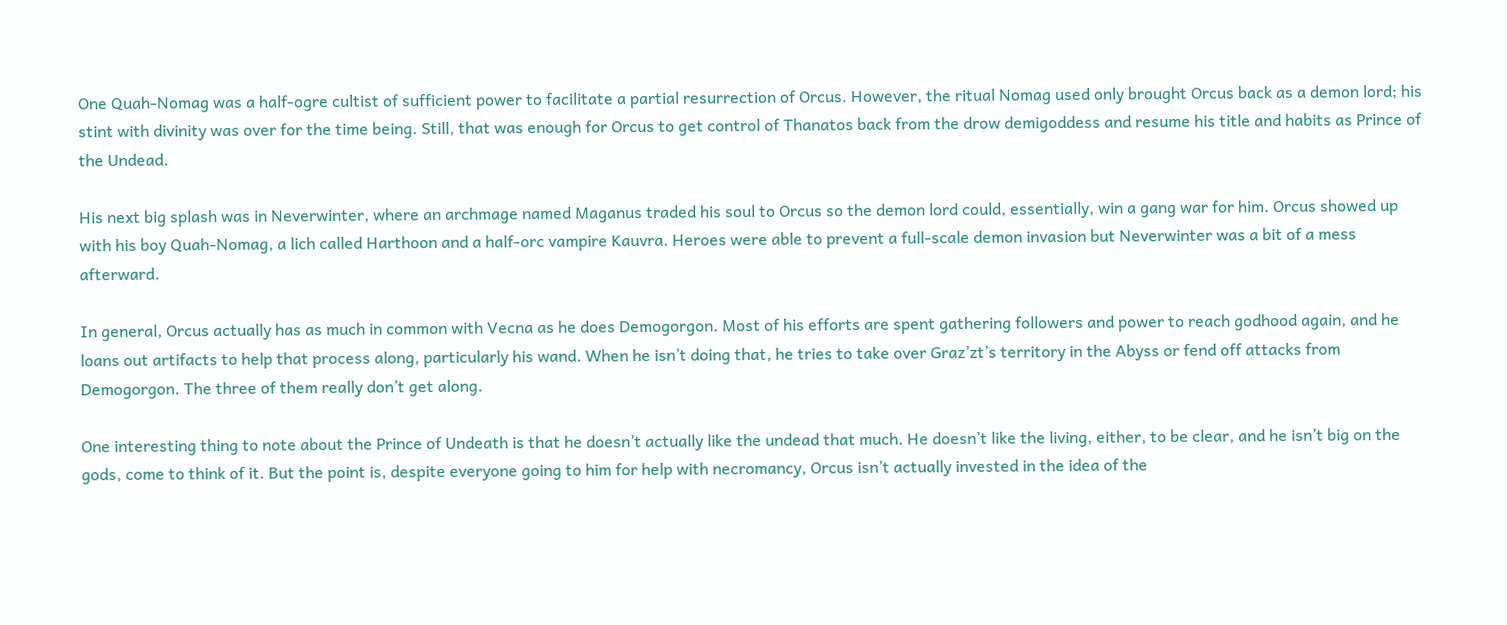One Quah-Nomag was a half-ogre cultist of sufficient power to facilitate a partial resurrection of Orcus. However, the ritual Nomag used only brought Orcus back as a demon lord; his stint with divinity was over for the time being. Still, that was enough for Orcus to get control of Thanatos back from the drow demigoddess and resume his title and habits as Prince of the Undead.

His next big splash was in Neverwinter, where an archmage named Maganus traded his soul to Orcus so the demon lord could, essentially, win a gang war for him. Orcus showed up with his boy Quah-Nomag, a lich called Harthoon and a half-orc vampire Kauvra. Heroes were able to prevent a full-scale demon invasion but Neverwinter was a bit of a mess afterward.

In general, Orcus actually has as much in common with Vecna as he does Demogorgon. Most of his efforts are spent gathering followers and power to reach godhood again, and he loans out artifacts to help that process along, particularly his wand. When he isn’t doing that, he tries to take over Graz’zt’s territory in the Abyss or fend off attacks from Demogorgon. The three of them really don’t get along.

One interesting thing to note about the Prince of Undeath is that he doesn’t actually like the undead that much. He doesn’t like the living, either, to be clear, and he isn’t big on the gods, come to think of it. But the point is, despite everyone going to him for help with necromancy, Orcus isn’t actually invested in the idea of the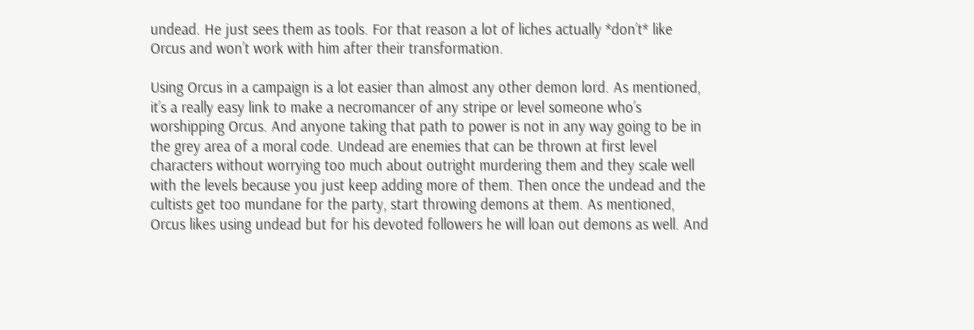undead. He just sees them as tools. For that reason a lot of liches actually *don’t* like Orcus and won’t work with him after their transformation.

Using Orcus in a campaign is a lot easier than almost any other demon lord. As mentioned, it’s a really easy link to make a necromancer of any stripe or level someone who’s worshipping Orcus. And anyone taking that path to power is not in any way going to be in the grey area of a moral code. Undead are enemies that can be thrown at first level characters without worrying too much about outright murdering them and they scale well with the levels because you just keep adding more of them. Then once the undead and the cultists get too mundane for the party, start throwing demons at them. As mentioned, Orcus likes using undead but for his devoted followers he will loan out demons as well. And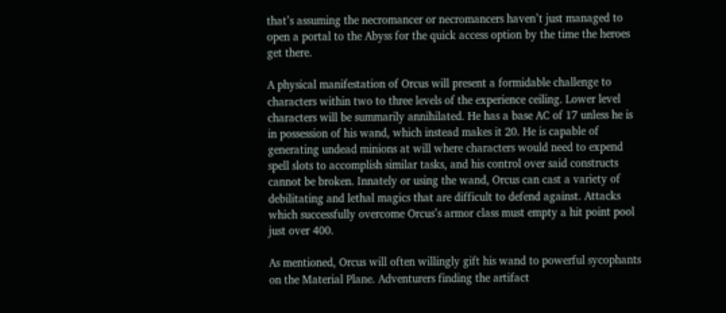that’s assuming the necromancer or necromancers haven’t just managed to open a portal to the Abyss for the quick access option by the time the heroes get there.

A physical manifestation of Orcus will present a formidable challenge to characters within two to three levels of the experience ceiling. Lower level characters will be summarily annihilated. He has a base AC of 17 unless he is in possession of his wand, which instead makes it 20. He is capable of generating undead minions at will where characters would need to expend spell slots to accomplish similar tasks, and his control over said constructs cannot be broken. Innately or using the wand, Orcus can cast a variety of debilitating and lethal magics that are difficult to defend against. Attacks which successfully overcome Orcus’s armor class must empty a hit point pool just over 400.

As mentioned, Orcus will often willingly gift his wand to powerful sycophants on the Material Plane. Adventurers finding the artifact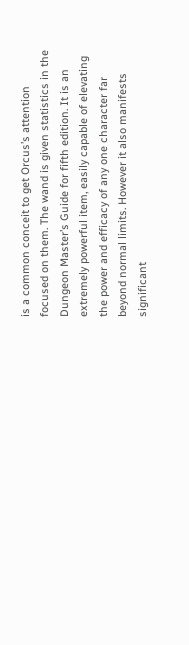is a common conceit to get Orcus’s attention focused on them. The wand is given statistics in the Dungeon Master’s Guide for fifth edition. It is an extremely powerful item, easily capable of elevating the power and efficacy of any one character far beyond normal limits. However it also manifests significant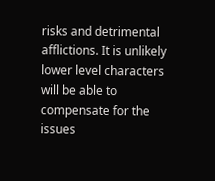risks and detrimental afflictions. It is unlikely lower level characters will be able to compensate for the issues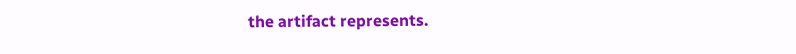the artifact represents.